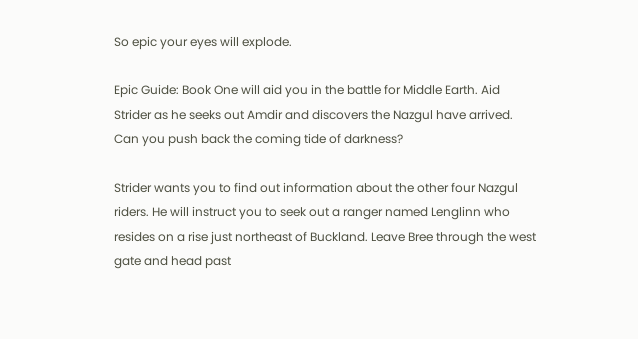So epic your eyes will explode.

Epic Guide: Book One will aid you in the battle for Middle Earth. Aid Strider as he seeks out Amdir and discovers the Nazgul have arrived. Can you push back the coming tide of darkness?

Strider wants you to find out information about the other four Nazgul riders. He will instruct you to seek out a ranger named Lenglinn who resides on a rise just northeast of Buckland. Leave Bree through the west gate and head past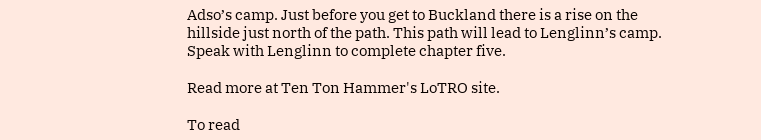Adso’s camp. Just before you get to Buckland there is a rise on the hillside just north of the path. This path will lead to Lenglinn’s camp. Speak with Lenglinn to complete chapter five.

Read more at Ten Ton Hammer's LoTRO site.

To read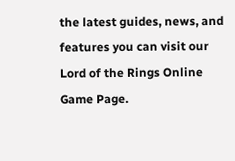the latest guides, news, and features you can visit our Lord of the Rings Online Game Page.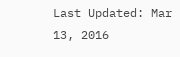Last Updated: Mar 13, 2016